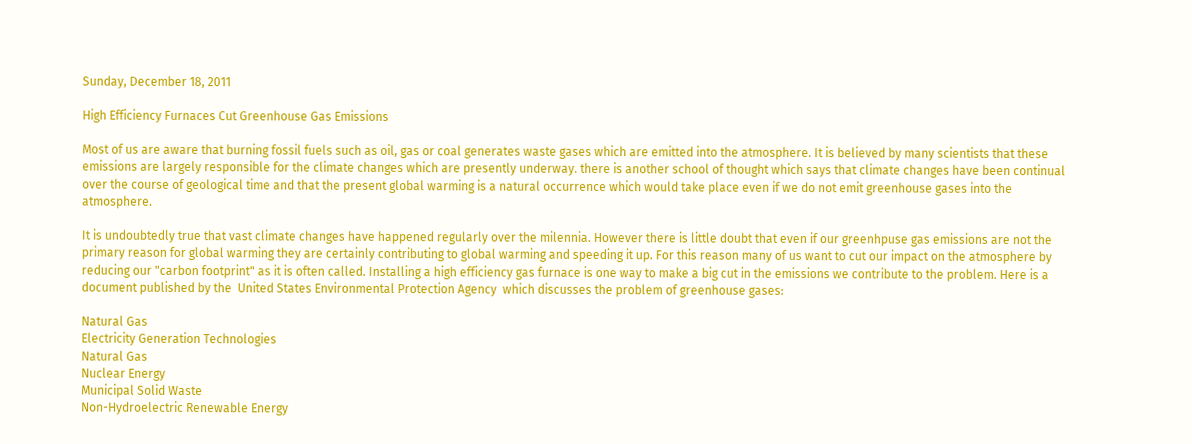Sunday, December 18, 2011

High Efficiency Furnaces Cut Greenhouse Gas Emissions

Most of us are aware that burning fossil fuels such as oil, gas or coal generates waste gases which are emitted into the atmosphere. It is believed by many scientists that these emissions are largely responsible for the climate changes which are presently underway. there is another school of thought which says that climate changes have been continual over the course of geological time and that the present global warming is a natural occurrence which would take place even if we do not emit greenhouse gases into the atmosphere.

It is undoubtedly true that vast climate changes have happened regularly over the milennia. However there is little doubt that even if our greenhpuse gas emissions are not the primary reason for global warming they are certainly contributing to global warming and speeding it up. For this reason many of us want to cut our impact on the atmosphere by reducing our "carbon footprint" as it is often called. Installing a high efficiency gas furnace is one way to make a big cut in the emissions we contribute to the problem. Here is a document published by the  United States Environmental Protection Agency  which discusses the problem of greenhouse gases:

Natural Gas
Electricity Generation Technologies
Natural Gas
Nuclear Energy
Municipal Solid Waste
Non-Hydroelectric Renewable Energy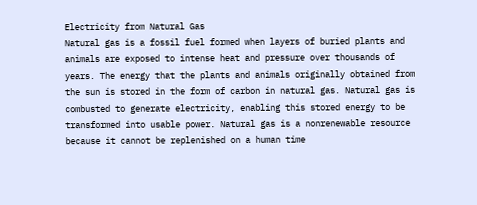Electricity from Natural Gas
Natural gas is a fossil fuel formed when layers of buried plants and animals are exposed to intense heat and pressure over thousands of years. The energy that the plants and animals originally obtained from the sun is stored in the form of carbon in natural gas. Natural gas is combusted to generate electricity, enabling this stored energy to be transformed into usable power. Natural gas is a nonrenewable resource because it cannot be replenished on a human time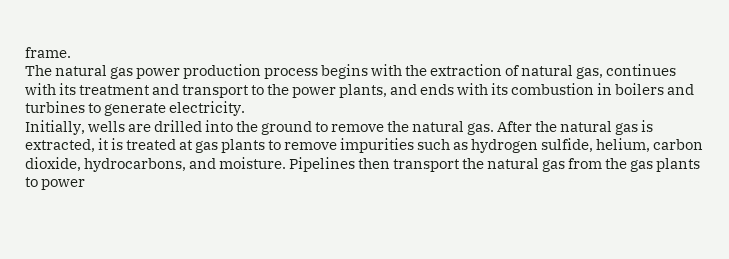frame.
The natural gas power production process begins with the extraction of natural gas, continues with its treatment and transport to the power plants, and ends with its combustion in boilers and turbines to generate electricity.
Initially, wells are drilled into the ground to remove the natural gas. After the natural gas is extracted, it is treated at gas plants to remove impurities such as hydrogen sulfide, helium, carbon dioxide, hydrocarbons, and moisture. Pipelines then transport the natural gas from the gas plants to power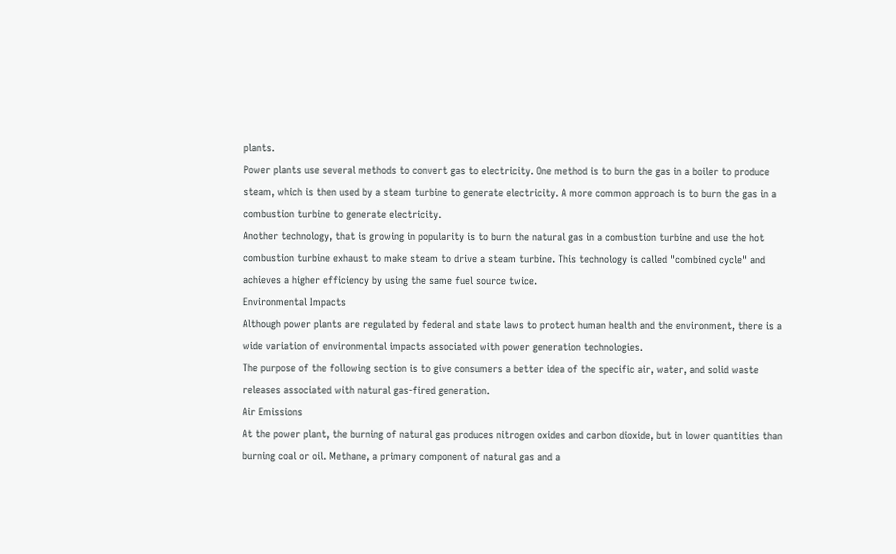plants.
Power plants use several methods to convert gas to electricity. One method is to burn the gas in a boiler to produce steam, which is then used by a steam turbine to generate electricity. A more common approach is to burn the gas in a combustion turbine to generate electricity.
Another technology, that is growing in popularity is to burn the natural gas in a combustion turbine and use the hot combustion turbine exhaust to make steam to drive a steam turbine. This technology is called "combined cycle" and achieves a higher efficiency by using the same fuel source twice.
Environmental Impacts
Although power plants are regulated by federal and state laws to protect human health and the environment, there is a wide variation of environmental impacts associated with power generation technologies.
The purpose of the following section is to give consumers a better idea of the specific air, water, and solid waste releases associated with natural gas-fired generation.
Air Emissions
At the power plant, the burning of natural gas produces nitrogen oxides and carbon dioxide, but in lower quantities than burning coal or oil. Methane, a primary component of natural gas and a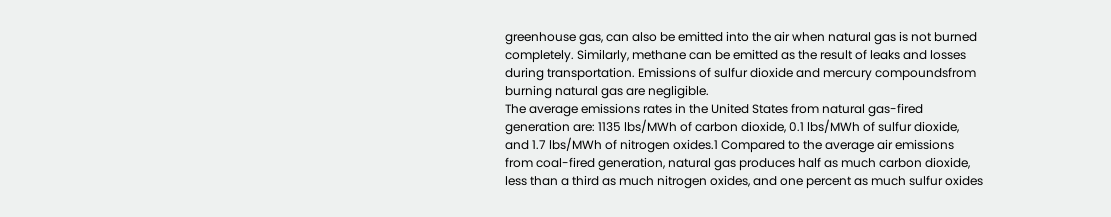greenhouse gas, can also be emitted into the air when natural gas is not burned completely. Similarly, methane can be emitted as the result of leaks and losses during transportation. Emissions of sulfur dioxide and mercury compoundsfrom burning natural gas are negligible.
The average emissions rates in the United States from natural gas-fired generation are: 1135 lbs/MWh of carbon dioxide, 0.1 lbs/MWh of sulfur dioxide, and 1.7 lbs/MWh of nitrogen oxides.1 Compared to the average air emissions from coal-fired generation, natural gas produces half as much carbon dioxide, less than a third as much nitrogen oxides, and one percent as much sulfur oxides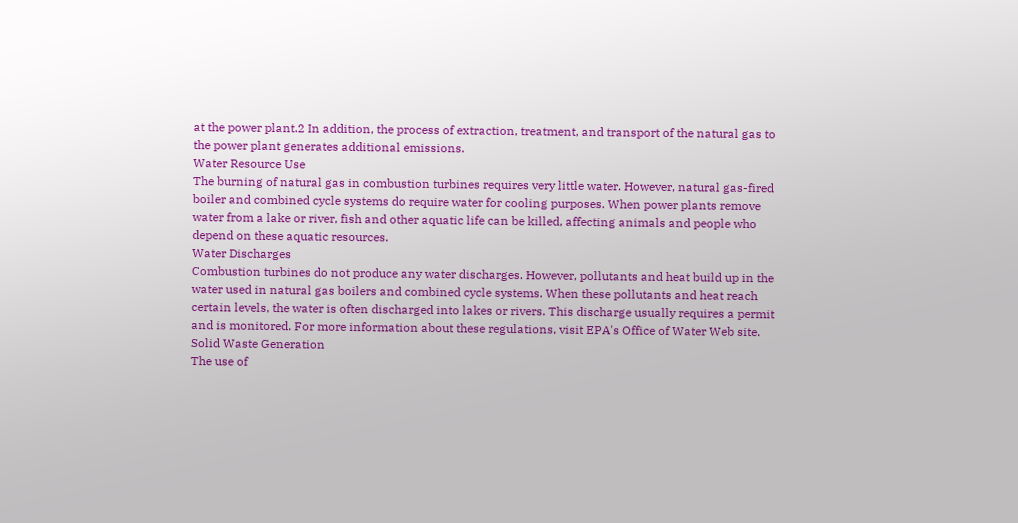at the power plant.2 In addition, the process of extraction, treatment, and transport of the natural gas to the power plant generates additional emissions.
Water Resource Use
The burning of natural gas in combustion turbines requires very little water. However, natural gas-fired boiler and combined cycle systems do require water for cooling purposes. When power plants remove water from a lake or river, fish and other aquatic life can be killed, affecting animals and people who depend on these aquatic resources.
Water Discharges
Combustion turbines do not produce any water discharges. However, pollutants and heat build up in the water used in natural gas boilers and combined cycle systems. When these pollutants and heat reach certain levels, the water is often discharged into lakes or rivers. This discharge usually requires a permit and is monitored. For more information about these regulations, visit EPA's Office of Water Web site.
Solid Waste Generation
The use of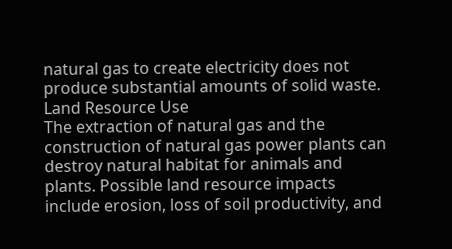natural gas to create electricity does not produce substantial amounts of solid waste.
Land Resource Use
The extraction of natural gas and the construction of natural gas power plants can destroy natural habitat for animals and plants. Possible land resource impacts include erosion, loss of soil productivity, and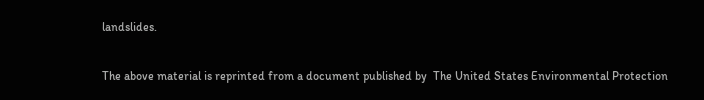landslides.

The above material is reprinted from a document published by  The United States Environmental Protection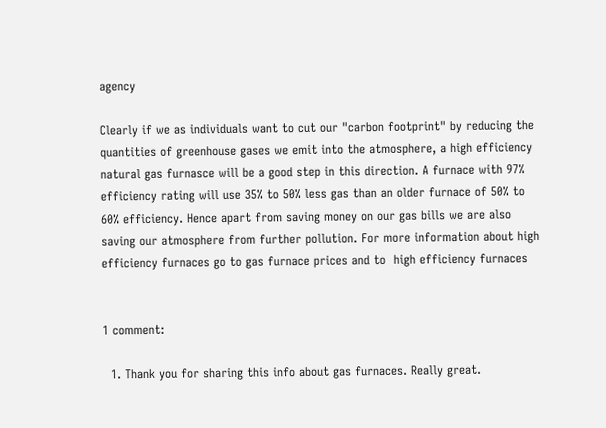agency

Clearly if we as individuals want to cut our "carbon footprint" by reducing the quantities of greenhouse gases we emit into the atmosphere, a high efficiency natural gas furnasce will be a good step in this direction. A furnace with 97% efficiency rating will use 35% to 50% less gas than an older furnace of 50% to 60% efficiency. Hence apart from saving money on our gas bills we are also saving our atmosphere from further pollution. For more information about high efficiency furnaces go to gas furnace prices and to  high efficiency furnaces


1 comment:

  1. Thank you for sharing this info about gas furnaces. Really great.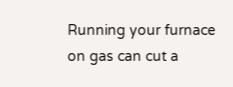Running your furnace on gas can cut a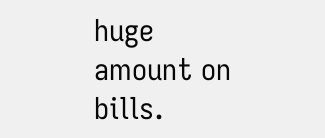huge amount on bills.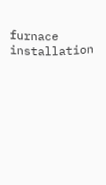furnace installation